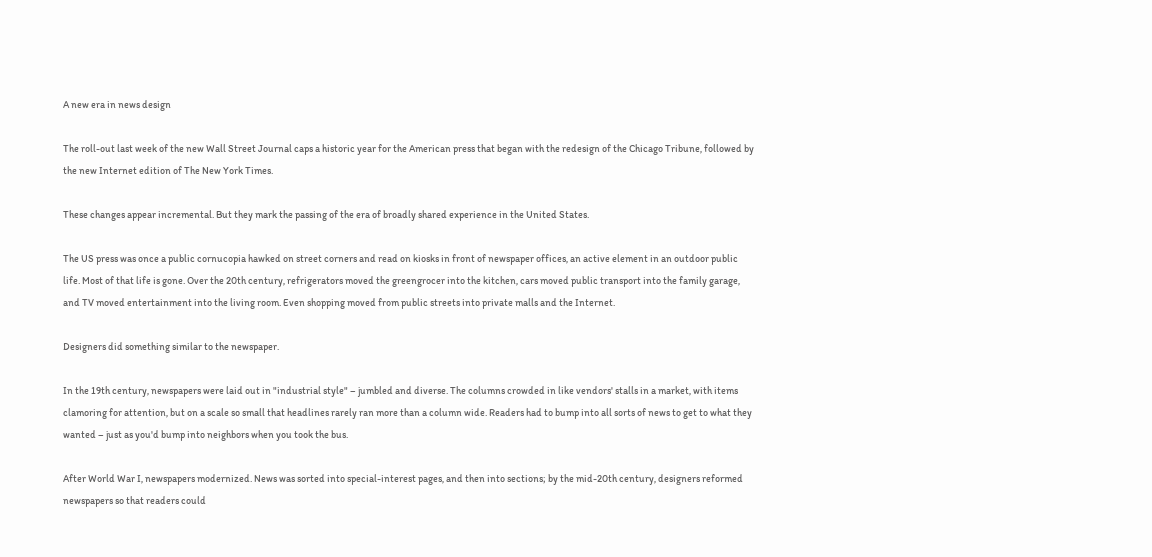A new era in news design

The roll-out last week of the new Wall Street Journal caps a historic year for the American press that began with the redesign of the Chicago Tribune, followed by the new Internet edition of The New York Times.

These changes appear incremental. But they mark the passing of the era of broadly shared experience in the United States.

The US press was once a public cornucopia hawked on street corners and read on kiosks in front of newspaper offices, an active element in an outdoor public life. Most of that life is gone. Over the 20th century, refrigerators moved the greengrocer into the kitchen, cars moved public transport into the family garage, and TV moved entertainment into the living room. Even shopping moved from public streets into private malls and the Internet.

Designers did something similar to the newspaper.

In the 19th century, newspapers were laid out in "industrial style" – jumbled and diverse. The columns crowded in like vendors' stalls in a market, with items clamoring for attention, but on a scale so small that headlines rarely ran more than a column wide. Readers had to bump into all sorts of news to get to what they wanted – just as you'd bump into neighbors when you took the bus.

After World War I, newspapers modernized. News was sorted into special-interest pages, and then into sections; by the mid-20th century, designers reformed newspapers so that readers could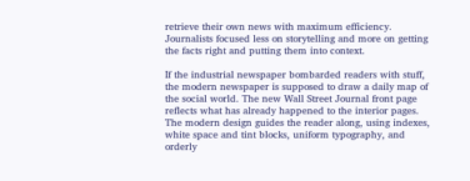retrieve their own news with maximum efficiency. Journalists focused less on storytelling and more on getting the facts right and putting them into context.

If the industrial newspaper bombarded readers with stuff, the modern newspaper is supposed to draw a daily map of the social world. The new Wall Street Journal front page reflects what has already happened to the interior pages. The modern design guides the reader along, using indexes, white space and tint blocks, uniform typography, and orderly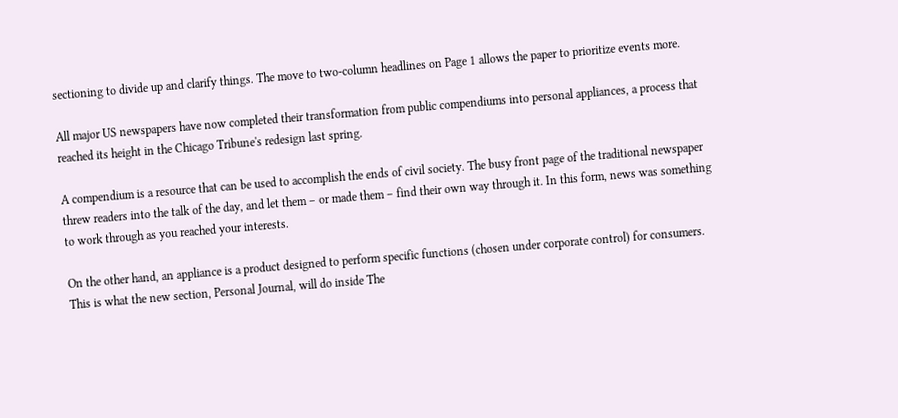sectioning to divide up and clarify things. The move to two-column headlines on Page 1 allows the paper to prioritize events more.

All major US newspapers have now completed their transformation from public compendiums into personal appliances, a process that reached its height in the Chicago Tribune's redesign last spring.

A compendium is a resource that can be used to accomplish the ends of civil society. The busy front page of the traditional newspaper threw readers into the talk of the day, and let them – or made them – find their own way through it. In this form, news was something to work through as you reached your interests.

On the other hand, an appliance is a product designed to perform specific functions (chosen under corporate control) for consumers. This is what the new section, Personal Journal, will do inside The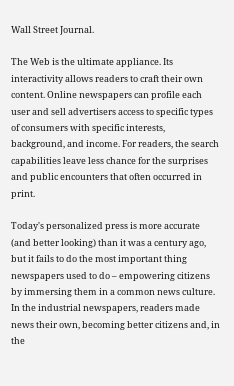Wall Street Journal.

The Web is the ultimate appliance. Its interactivity allows readers to craft their own content. Online newspapers can profile each user and sell advertisers access to specific types of consumers with specific interests, background, and income. For readers, the search capabilities leave less chance for the surprises and public encounters that often occurred in print.

Today's personalized press is more accurate (and better looking) than it was a century ago, but it fails to do the most important thing newspapers used to do – empowering citizens by immersing them in a common news culture. In the industrial newspapers, readers made news their own, becoming better citizens and, in the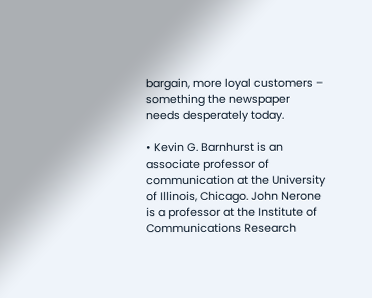bargain, more loyal customers – something the newspaper needs desperately today.

• Kevin G. Barnhurst is an associate professor of communication at the University of Illinois, Chicago. John Nerone is a professor at the Institute of Communications Research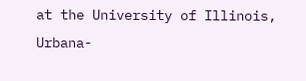at the University of Illinois, Urbana-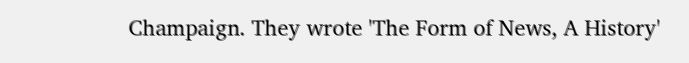Champaign. They wrote 'The Form of News, A History'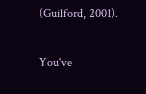(Guilford, 2001).

You've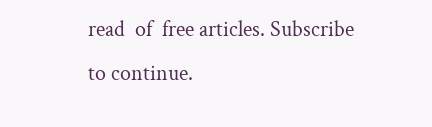read  of  free articles. Subscribe to continue.